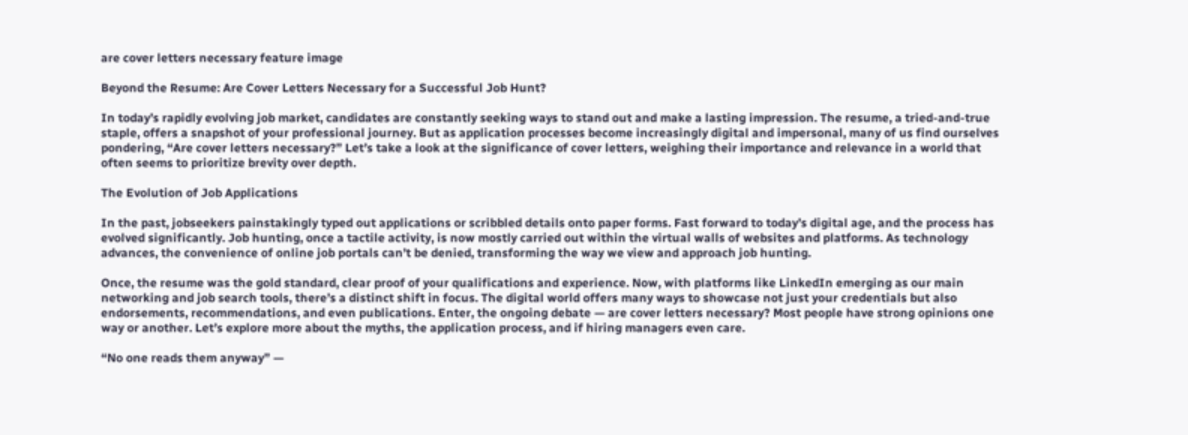are cover letters necessary feature image

Beyond the Resume: Are Cover Letters Necessary for a Successful Job Hunt?

In today’s rapidly evolving job market, candidates are constantly seeking ways to stand out and make a lasting impression. The resume, a tried-and-true staple, offers a snapshot of your professional journey. But as application processes become increasingly digital and impersonal, many of us find ourselves pondering, “Are cover letters necessary?” Let’s take a look at the significance of cover letters, weighing their importance and relevance in a world that often seems to prioritize brevity over depth.

The Evolution of Job Applications

In the past, jobseekers painstakingly typed out applications or scribbled details onto paper forms. Fast forward to today’s digital age, and the process has evolved significantly. Job hunting, once a tactile activity, is now mostly carried out within the virtual walls of websites and platforms. As technology advances, the convenience of online job portals can’t be denied, transforming the way we view and approach job hunting.

Once, the resume was the gold standard, clear proof of your qualifications and experience. Now, with platforms like LinkedIn emerging as our main networking and job search tools, there’s a distinct shift in focus. The digital world offers many ways to showcase not just your credentials but also endorsements, recommendations, and even publications. Enter, the ongoing debate — are cover letters necessary? Most people have strong opinions one way or another. Let’s explore more about the myths, the application process, and if hiring managers even care.

“No one reads them anyway” —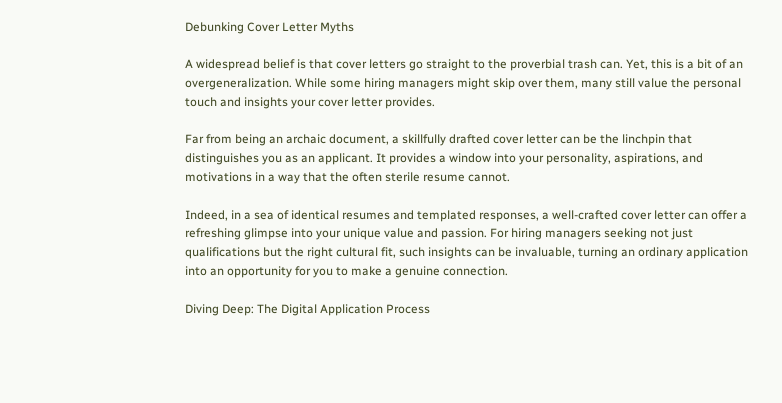Debunking Cover Letter Myths

A widespread belief is that cover letters go straight to the proverbial trash can. Yet, this is a bit of an overgeneralization. While some hiring managers might skip over them, many still value the personal touch and insights your cover letter provides.

Far from being an archaic document, a skillfully drafted cover letter can be the linchpin that distinguishes you as an applicant. It provides a window into your personality, aspirations, and motivations in a way that the often sterile resume cannot.

Indeed, in a sea of identical resumes and templated responses, a well-crafted cover letter can offer a refreshing glimpse into your unique value and passion. For hiring managers seeking not just qualifications but the right cultural fit, such insights can be invaluable, turning an ordinary application into an opportunity for you to make a genuine connection.

Diving Deep: The Digital Application Process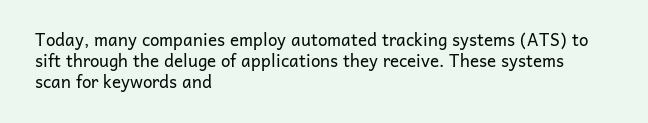Today, many companies employ automated tracking systems (ATS) to sift through the deluge of applications they receive. These systems scan for keywords and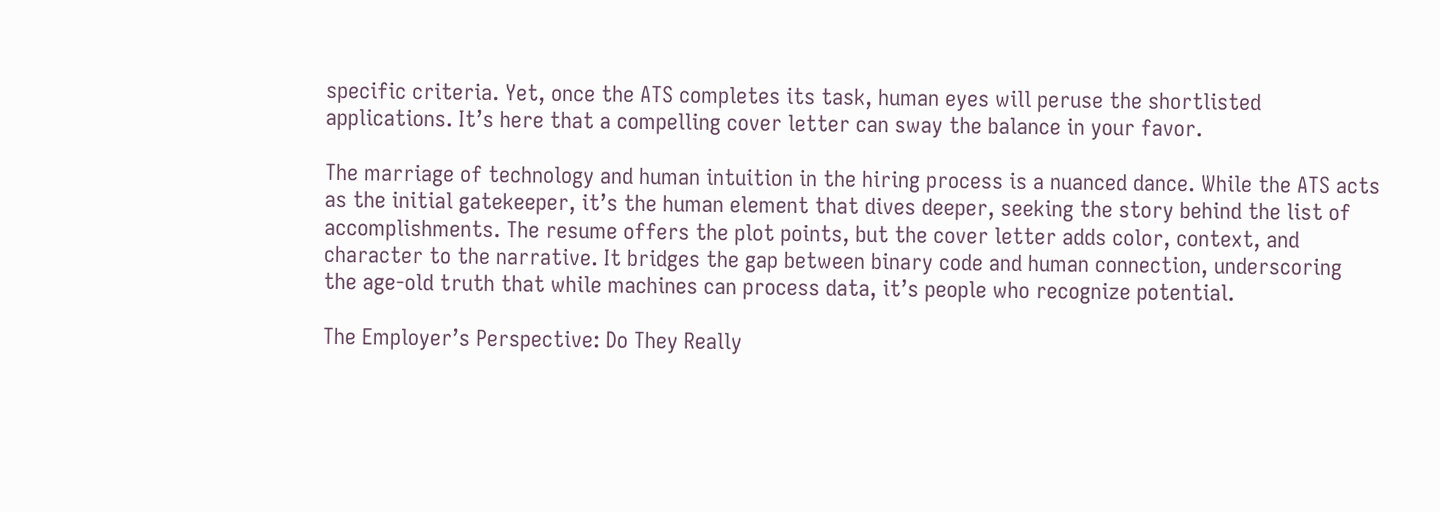specific criteria. Yet, once the ATS completes its task, human eyes will peruse the shortlisted applications. It’s here that a compelling cover letter can sway the balance in your favor.

The marriage of technology and human intuition in the hiring process is a nuanced dance. While the ATS acts as the initial gatekeeper, it’s the human element that dives deeper, seeking the story behind the list of accomplishments. The resume offers the plot points, but the cover letter adds color, context, and character to the narrative. It bridges the gap between binary code and human connection, underscoring the age-old truth that while machines can process data, it’s people who recognize potential.

The Employer’s Perspective: Do They Really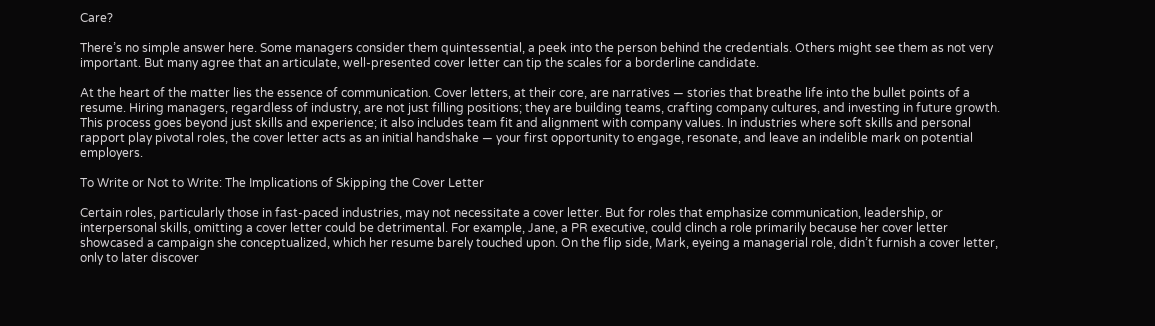Care?

There’s no simple answer here. Some managers consider them quintessential, a peek into the person behind the credentials. Others might see them as not very important. But many agree that an articulate, well-presented cover letter can tip the scales for a borderline candidate.

At the heart of the matter lies the essence of communication. Cover letters, at their core, are narratives — stories that breathe life into the bullet points of a resume. Hiring managers, regardless of industry, are not just filling positions; they are building teams, crafting company cultures, and investing in future growth. This process goes beyond just skills and experience; it also includes team fit and alignment with company values. In industries where soft skills and personal rapport play pivotal roles, the cover letter acts as an initial handshake — your first opportunity to engage, resonate, and leave an indelible mark on potential employers.

To Write or Not to Write: The Implications of Skipping the Cover Letter

Certain roles, particularly those in fast-paced industries, may not necessitate a cover letter. But for roles that emphasize communication, leadership, or interpersonal skills, omitting a cover letter could be detrimental. For example, Jane, a PR executive, could clinch a role primarily because her cover letter showcased a campaign she conceptualized, which her resume barely touched upon. On the flip side, Mark, eyeing a managerial role, didn’t furnish a cover letter, only to later discover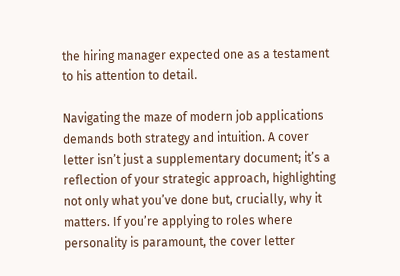the hiring manager expected one as a testament to his attention to detail.

Navigating the maze of modern job applications demands both strategy and intuition. A cover letter isn’t just a supplementary document; it’s a reflection of your strategic approach, highlighting not only what you’ve done but, crucially, why it matters. If you’re applying to roles where personality is paramount, the cover letter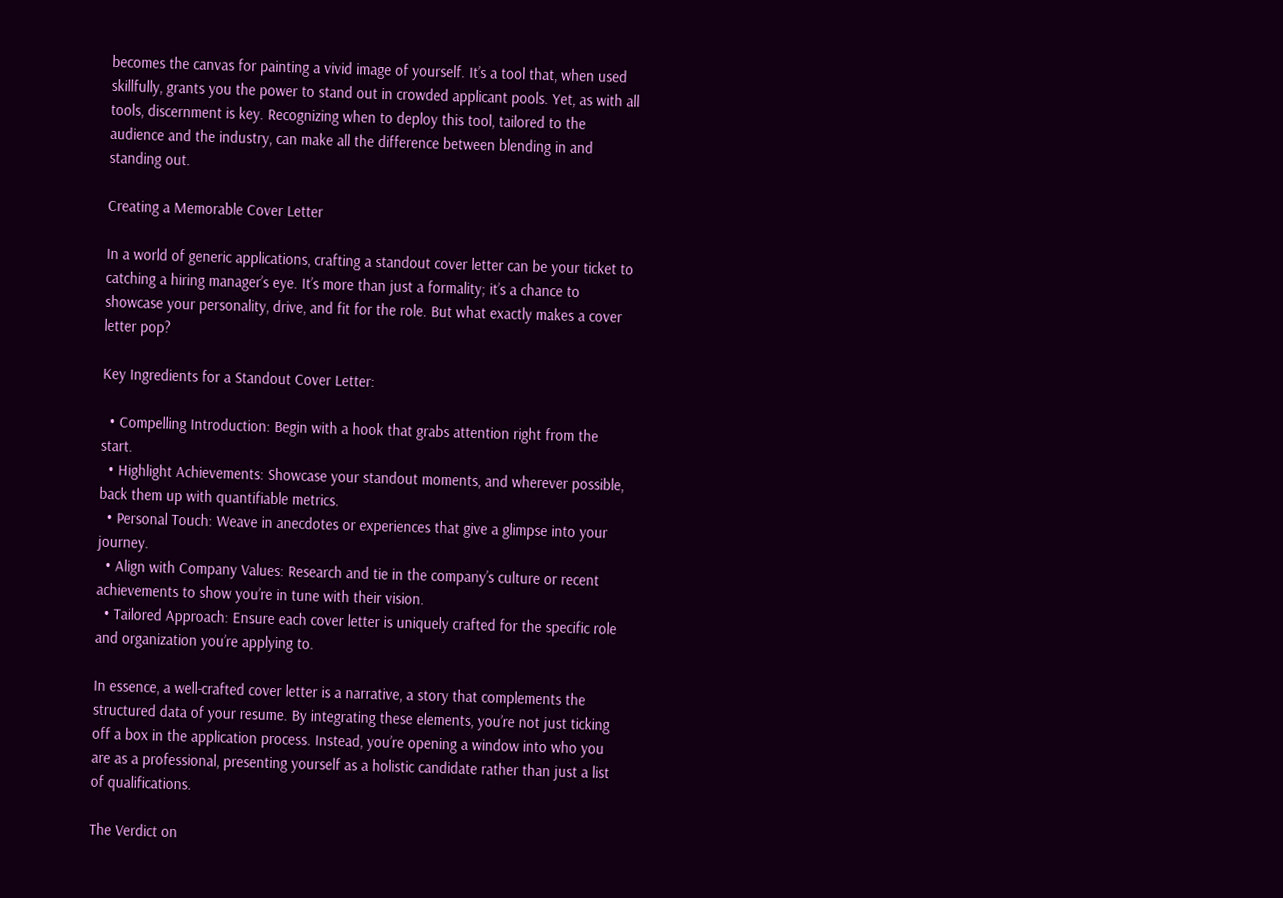becomes the canvas for painting a vivid image of yourself. It’s a tool that, when used skillfully, grants you the power to stand out in crowded applicant pools. Yet, as with all tools, discernment is key. Recognizing when to deploy this tool, tailored to the audience and the industry, can make all the difference between blending in and standing out.

Creating a Memorable Cover Letter

In a world of generic applications, crafting a standout cover letter can be your ticket to catching a hiring manager’s eye. It’s more than just a formality; it’s a chance to showcase your personality, drive, and fit for the role. But what exactly makes a cover letter pop?

Key Ingredients for a Standout Cover Letter:

  • Compelling Introduction: Begin with a hook that grabs attention right from the start.
  • Highlight Achievements: Showcase your standout moments, and wherever possible, back them up with quantifiable metrics.
  • Personal Touch: Weave in anecdotes or experiences that give a glimpse into your journey.
  • Align with Company Values: Research and tie in the company’s culture or recent achievements to show you’re in tune with their vision.
  • Tailored Approach: Ensure each cover letter is uniquely crafted for the specific role and organization you’re applying to.

In essence, a well-crafted cover letter is a narrative, a story that complements the structured data of your resume. By integrating these elements, you’re not just ticking off a box in the application process. Instead, you’re opening a window into who you are as a professional, presenting yourself as a holistic candidate rather than just a list of qualifications.

The Verdict on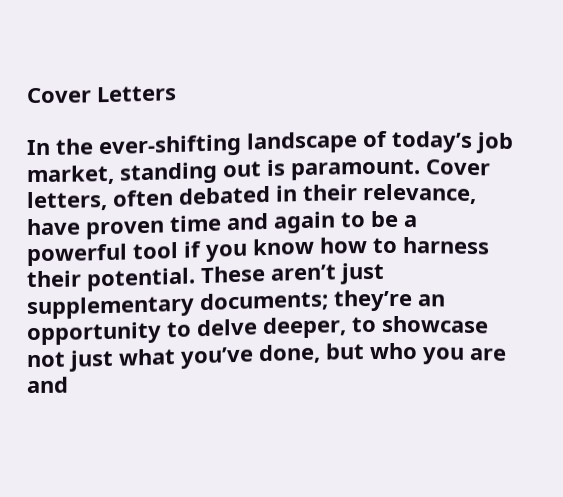Cover Letters

In the ever-shifting landscape of today’s job market, standing out is paramount. Cover letters, often debated in their relevance, have proven time and again to be a powerful tool if you know how to harness their potential. These aren’t just supplementary documents; they’re an opportunity to delve deeper, to showcase not just what you’ve done, but who you are and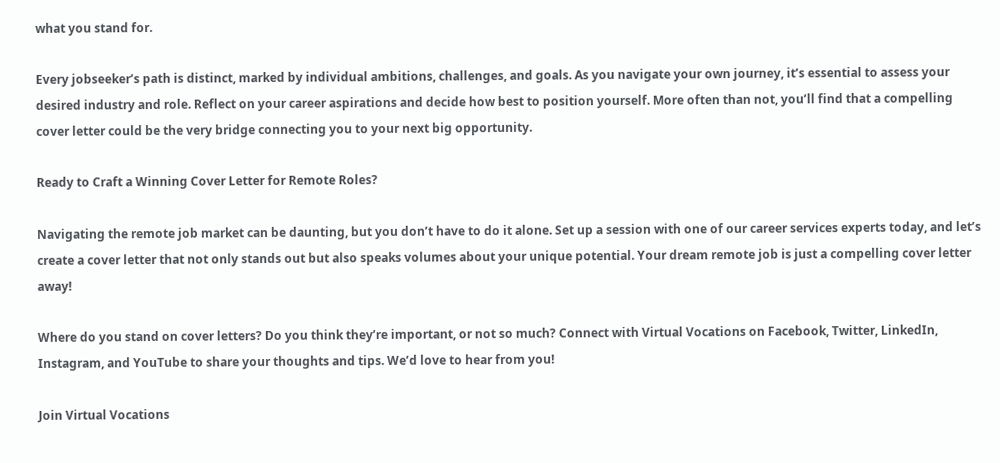what you stand for.

Every jobseeker’s path is distinct, marked by individual ambitions, challenges, and goals. As you navigate your own journey, it’s essential to assess your desired industry and role. Reflect on your career aspirations and decide how best to position yourself. More often than not, you’ll find that a compelling cover letter could be the very bridge connecting you to your next big opportunity.

Ready to Craft a Winning Cover Letter for Remote Roles?

Navigating the remote job market can be daunting, but you don’t have to do it alone. Set up a session with one of our career services experts today, and let’s create a cover letter that not only stands out but also speaks volumes about your unique potential. Your dream remote job is just a compelling cover letter away!

Where do you stand on cover letters? Do you think they’re important, or not so much? Connect with Virtual Vocations on Facebook, Twitter, LinkedIn, Instagram, and YouTube to share your thoughts and tips. We’d love to hear from you!

Join Virtual Vocations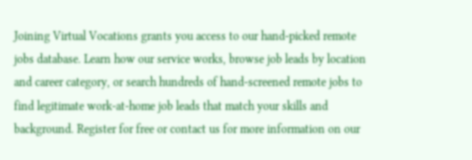Joining Virtual Vocations grants you access to our hand-picked remote jobs database. Learn how our service works, browse job leads by location and career category, or search hundreds of hand-screened remote jobs to find legitimate work-at-home job leads that match your skills and background. Register for free or contact us for more information on our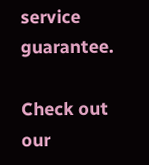service guarantee.

Check out our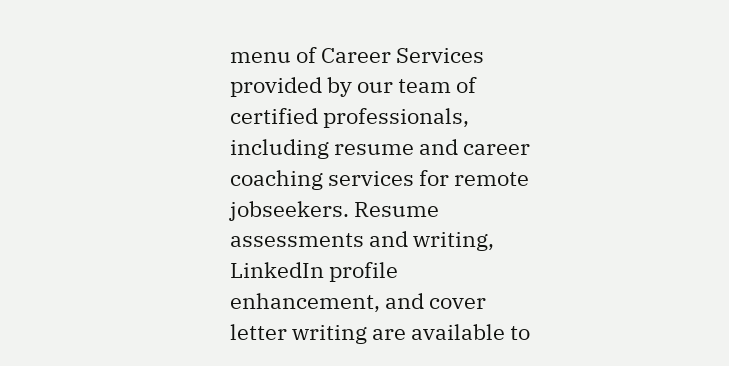menu of Career Services provided by our team of certified professionals, including resume and career coaching services for remote jobseekers. Resume assessments and writing, LinkedIn profile enhancement, and cover letter writing are available to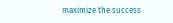maximize the success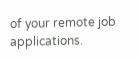of your remote job applications.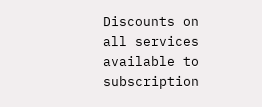Discounts on all services available to subscription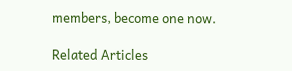members, become one now.

Related Articles